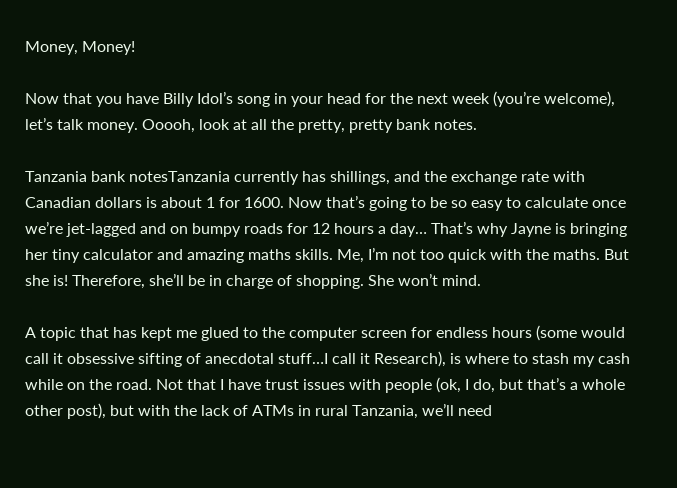Money, Money!

Now that you have Billy Idol’s song in your head for the next week (you’re welcome), let’s talk money. Ooooh, look at all the pretty, pretty bank notes.

Tanzania bank notesTanzania currently has shillings, and the exchange rate with Canadian dollars is about 1 for 1600. Now that’s going to be so easy to calculate once we’re jet-lagged and on bumpy roads for 12 hours a day… That’s why Jayne is bringing her tiny calculator and amazing maths skills. Me, I’m not too quick with the maths. But she is! Therefore, she’ll be in charge of shopping. She won’t mind.

A topic that has kept me glued to the computer screen for endless hours (some would call it obsessive sifting of anecdotal stuff…I call it Research), is where to stash my cash while on the road. Not that I have trust issues with people (ok, I do, but that’s a whole other post), but with the lack of ATMs in rural Tanzania, we’ll need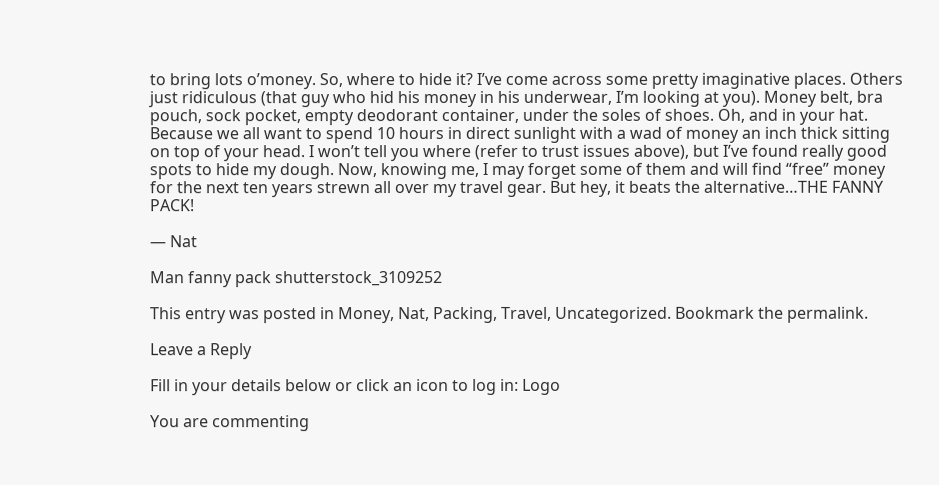to bring lots o’money. So, where to hide it? I’ve come across some pretty imaginative places. Others just ridiculous (that guy who hid his money in his underwear, I’m looking at you). Money belt, bra pouch, sock pocket, empty deodorant container, under the soles of shoes. Oh, and in your hat. Because we all want to spend 10 hours in direct sunlight with a wad of money an inch thick sitting on top of your head. I won’t tell you where (refer to trust issues above), but I’ve found really good spots to hide my dough. Now, knowing me, I may forget some of them and will find “free” money for the next ten years strewn all over my travel gear. But hey, it beats the alternative…THE FANNY PACK!

— Nat

Man fanny pack shutterstock_3109252

This entry was posted in Money, Nat, Packing, Travel, Uncategorized. Bookmark the permalink.

Leave a Reply

Fill in your details below or click an icon to log in: Logo

You are commenting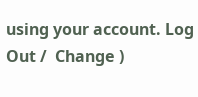using your account. Log Out /  Change )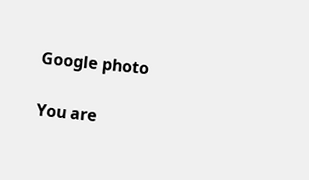Google photo

You are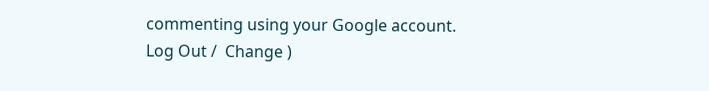commenting using your Google account. Log Out /  Change )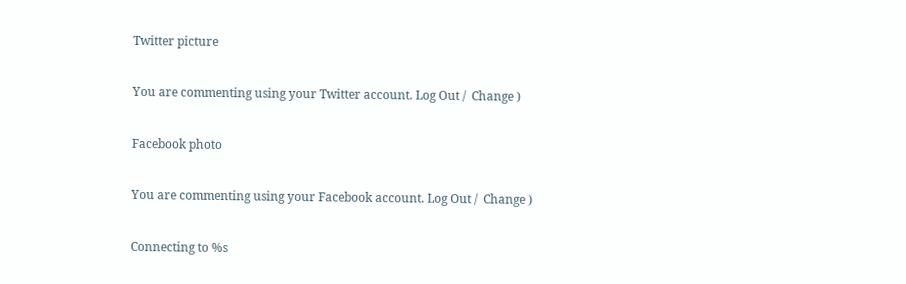Twitter picture

You are commenting using your Twitter account. Log Out /  Change )

Facebook photo

You are commenting using your Facebook account. Log Out /  Change )

Connecting to %s